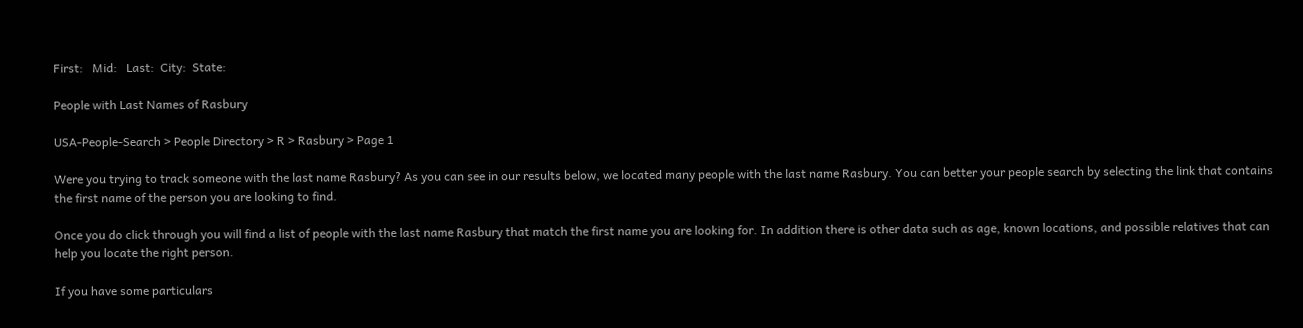First:   Mid:   Last:  City:  State:

People with Last Names of Rasbury

USA-People-Search > People Directory > R > Rasbury > Page 1

Were you trying to track someone with the last name Rasbury? As you can see in our results below, we located many people with the last name Rasbury. You can better your people search by selecting the link that contains the first name of the person you are looking to find.

Once you do click through you will find a list of people with the last name Rasbury that match the first name you are looking for. In addition there is other data such as age, known locations, and possible relatives that can help you locate the right person.

If you have some particulars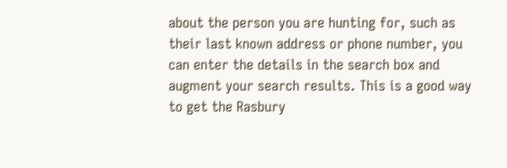about the person you are hunting for, such as their last known address or phone number, you can enter the details in the search box and augment your search results. This is a good way to get the Rasbury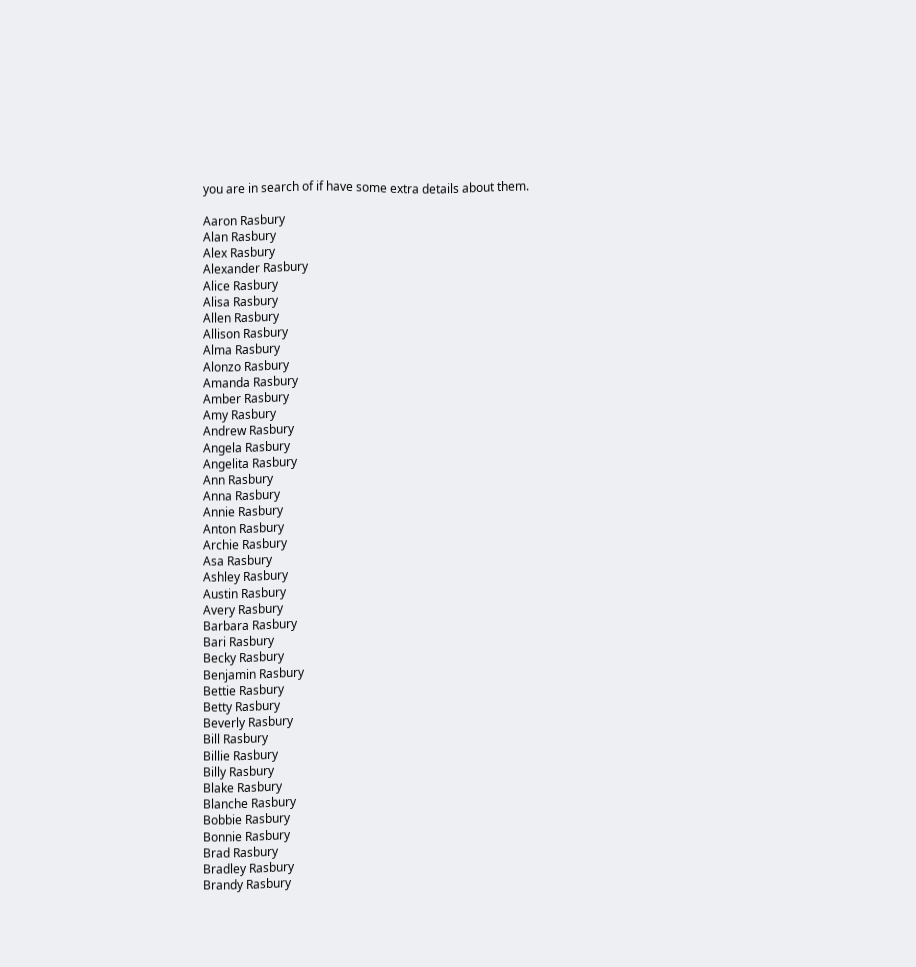you are in search of if have some extra details about them.

Aaron Rasbury
Alan Rasbury
Alex Rasbury
Alexander Rasbury
Alice Rasbury
Alisa Rasbury
Allen Rasbury
Allison Rasbury
Alma Rasbury
Alonzo Rasbury
Amanda Rasbury
Amber Rasbury
Amy Rasbury
Andrew Rasbury
Angela Rasbury
Angelita Rasbury
Ann Rasbury
Anna Rasbury
Annie Rasbury
Anton Rasbury
Archie Rasbury
Asa Rasbury
Ashley Rasbury
Austin Rasbury
Avery Rasbury
Barbara Rasbury
Bari Rasbury
Becky Rasbury
Benjamin Rasbury
Bettie Rasbury
Betty Rasbury
Beverly Rasbury
Bill Rasbury
Billie Rasbury
Billy Rasbury
Blake Rasbury
Blanche Rasbury
Bobbie Rasbury
Bonnie Rasbury
Brad Rasbury
Bradley Rasbury
Brandy Rasbury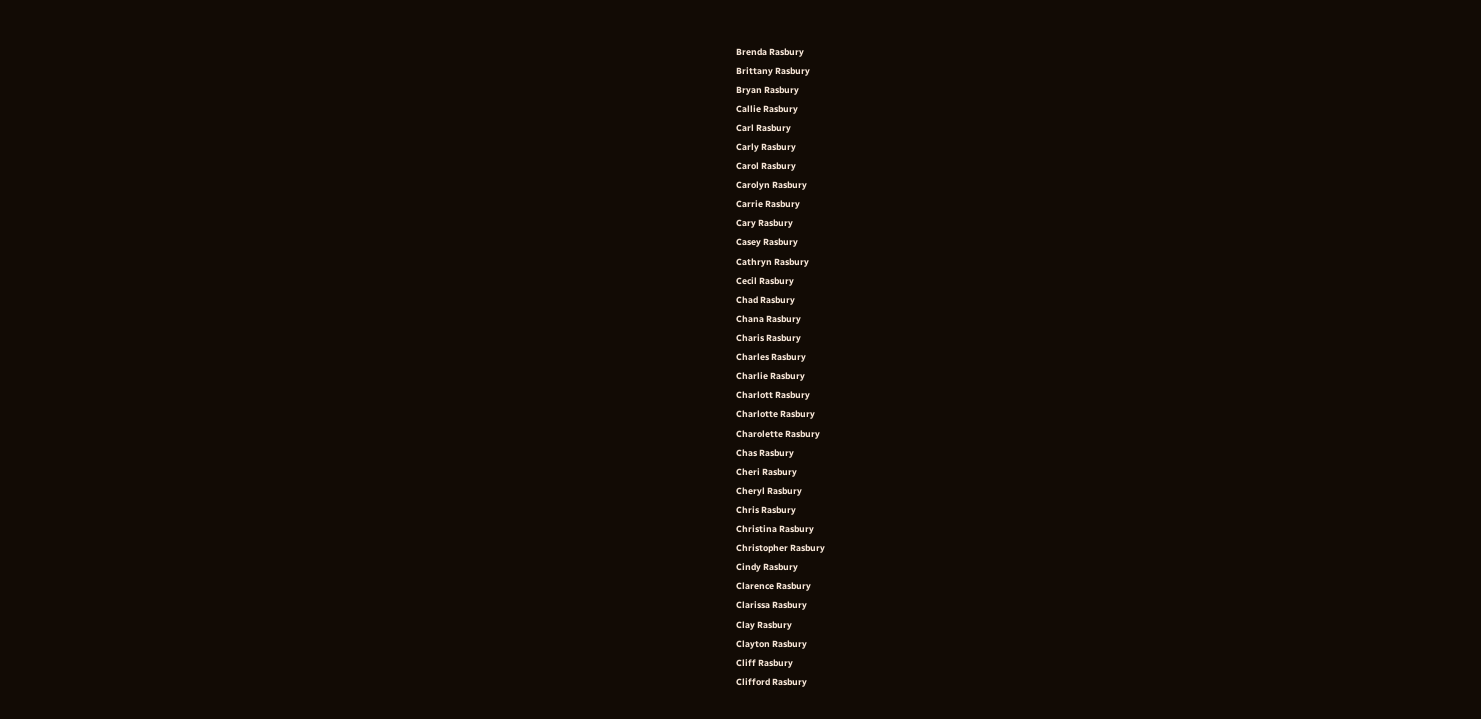Brenda Rasbury
Brittany Rasbury
Bryan Rasbury
Callie Rasbury
Carl Rasbury
Carly Rasbury
Carol Rasbury
Carolyn Rasbury
Carrie Rasbury
Cary Rasbury
Casey Rasbury
Cathryn Rasbury
Cecil Rasbury
Chad Rasbury
Chana Rasbury
Charis Rasbury
Charles Rasbury
Charlie Rasbury
Charlott Rasbury
Charlotte Rasbury
Charolette Rasbury
Chas Rasbury
Cheri Rasbury
Cheryl Rasbury
Chris Rasbury
Christina Rasbury
Christopher Rasbury
Cindy Rasbury
Clarence Rasbury
Clarissa Rasbury
Clay Rasbury
Clayton Rasbury
Cliff Rasbury
Clifford Rasbury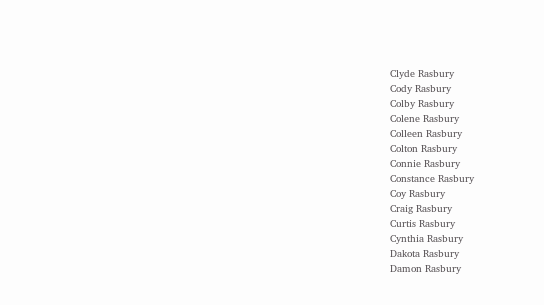Clyde Rasbury
Cody Rasbury
Colby Rasbury
Colene Rasbury
Colleen Rasbury
Colton Rasbury
Connie Rasbury
Constance Rasbury
Coy Rasbury
Craig Rasbury
Curtis Rasbury
Cynthia Rasbury
Dakota Rasbury
Damon Rasbury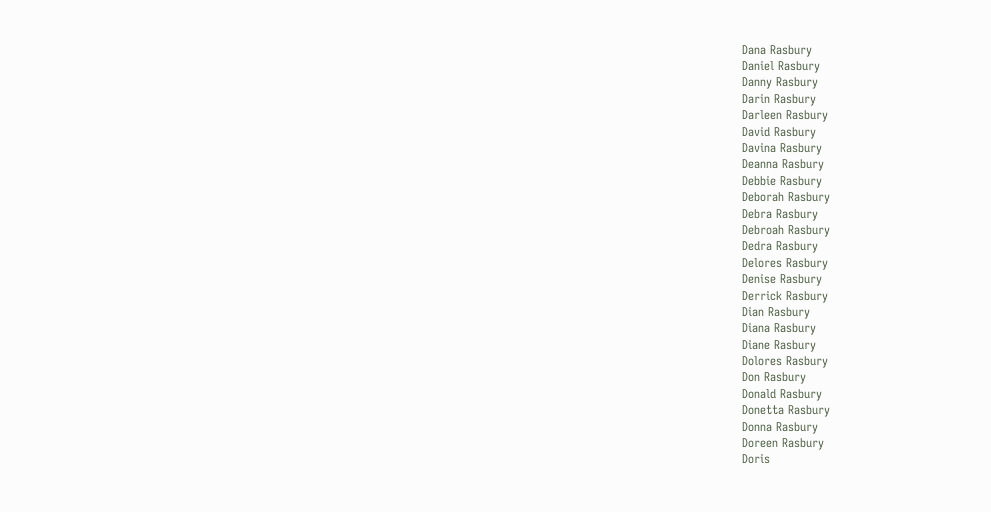Dana Rasbury
Daniel Rasbury
Danny Rasbury
Darin Rasbury
Darleen Rasbury
David Rasbury
Davina Rasbury
Deanna Rasbury
Debbie Rasbury
Deborah Rasbury
Debra Rasbury
Debroah Rasbury
Dedra Rasbury
Delores Rasbury
Denise Rasbury
Derrick Rasbury
Dian Rasbury
Diana Rasbury
Diane Rasbury
Dolores Rasbury
Don Rasbury
Donald Rasbury
Donetta Rasbury
Donna Rasbury
Doreen Rasbury
Doris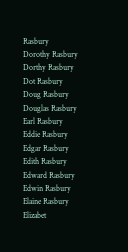Rasbury
Dorothy Rasbury
Dorthy Rasbury
Dot Rasbury
Doug Rasbury
Douglas Rasbury
Earl Rasbury
Eddie Rasbury
Edgar Rasbury
Edith Rasbury
Edward Rasbury
Edwin Rasbury
Elaine Rasbury
Elizabet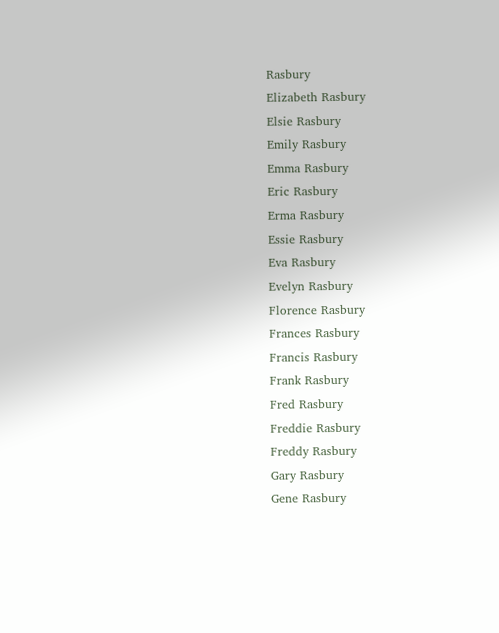Rasbury
Elizabeth Rasbury
Elsie Rasbury
Emily Rasbury
Emma Rasbury
Eric Rasbury
Erma Rasbury
Essie Rasbury
Eva Rasbury
Evelyn Rasbury
Florence Rasbury
Frances Rasbury
Francis Rasbury
Frank Rasbury
Fred Rasbury
Freddie Rasbury
Freddy Rasbury
Gary Rasbury
Gene Rasbury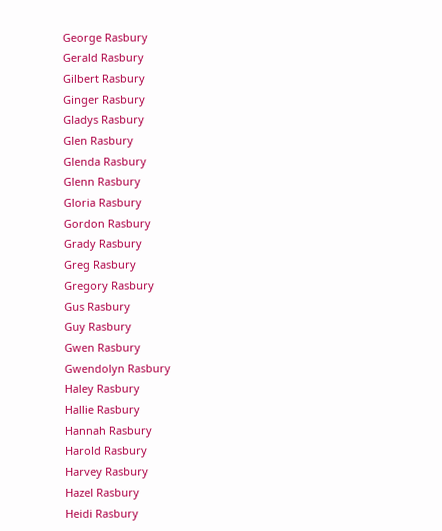George Rasbury
Gerald Rasbury
Gilbert Rasbury
Ginger Rasbury
Gladys Rasbury
Glen Rasbury
Glenda Rasbury
Glenn Rasbury
Gloria Rasbury
Gordon Rasbury
Grady Rasbury
Greg Rasbury
Gregory Rasbury
Gus Rasbury
Guy Rasbury
Gwen Rasbury
Gwendolyn Rasbury
Haley Rasbury
Hallie Rasbury
Hannah Rasbury
Harold Rasbury
Harvey Rasbury
Hazel Rasbury
Heidi Rasbury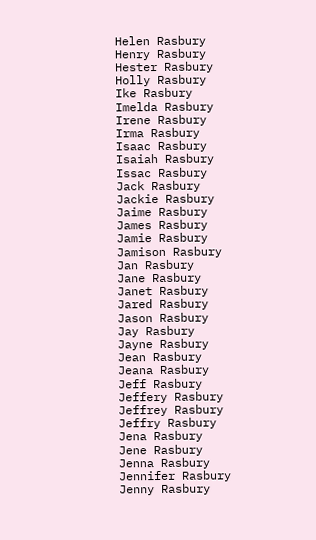Helen Rasbury
Henry Rasbury
Hester Rasbury
Holly Rasbury
Ike Rasbury
Imelda Rasbury
Irene Rasbury
Irma Rasbury
Isaac Rasbury
Isaiah Rasbury
Issac Rasbury
Jack Rasbury
Jackie Rasbury
Jaime Rasbury
James Rasbury
Jamie Rasbury
Jamison Rasbury
Jan Rasbury
Jane Rasbury
Janet Rasbury
Jared Rasbury
Jason Rasbury
Jay Rasbury
Jayne Rasbury
Jean Rasbury
Jeana Rasbury
Jeff Rasbury
Jeffery Rasbury
Jeffrey Rasbury
Jeffry Rasbury
Jena Rasbury
Jene Rasbury
Jenna Rasbury
Jennifer Rasbury
Jenny Rasbury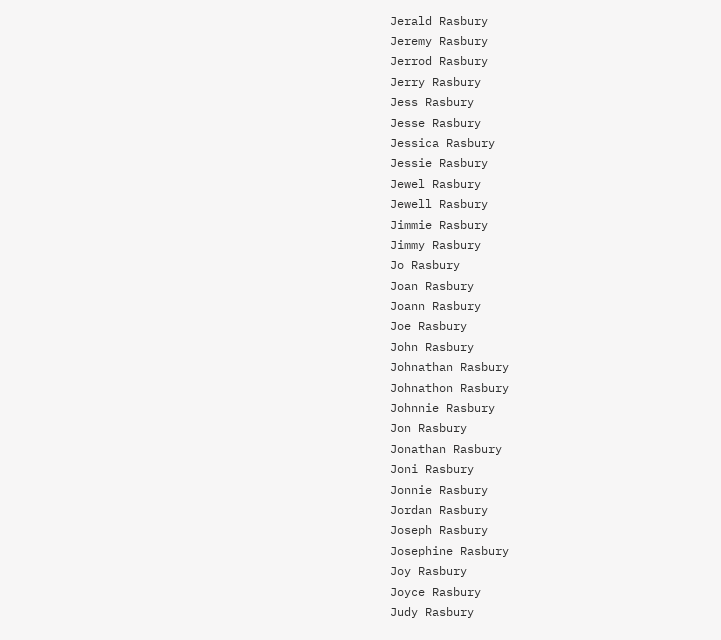Jerald Rasbury
Jeremy Rasbury
Jerrod Rasbury
Jerry Rasbury
Jess Rasbury
Jesse Rasbury
Jessica Rasbury
Jessie Rasbury
Jewel Rasbury
Jewell Rasbury
Jimmie Rasbury
Jimmy Rasbury
Jo Rasbury
Joan Rasbury
Joann Rasbury
Joe Rasbury
John Rasbury
Johnathan Rasbury
Johnathon Rasbury
Johnnie Rasbury
Jon Rasbury
Jonathan Rasbury
Joni Rasbury
Jonnie Rasbury
Jordan Rasbury
Joseph Rasbury
Josephine Rasbury
Joy Rasbury
Joyce Rasbury
Judy Rasbury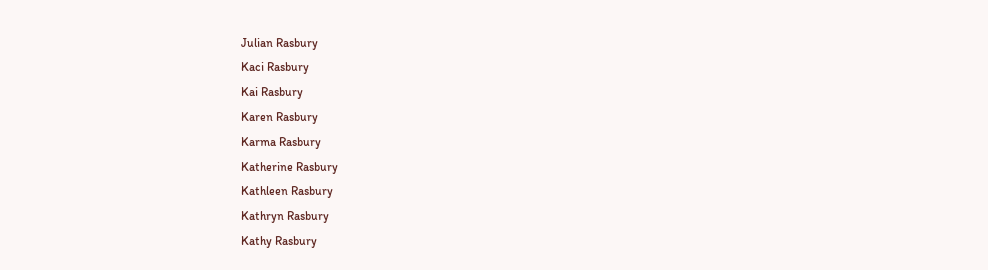Julian Rasbury
Kaci Rasbury
Kai Rasbury
Karen Rasbury
Karma Rasbury
Katherine Rasbury
Kathleen Rasbury
Kathryn Rasbury
Kathy Rasbury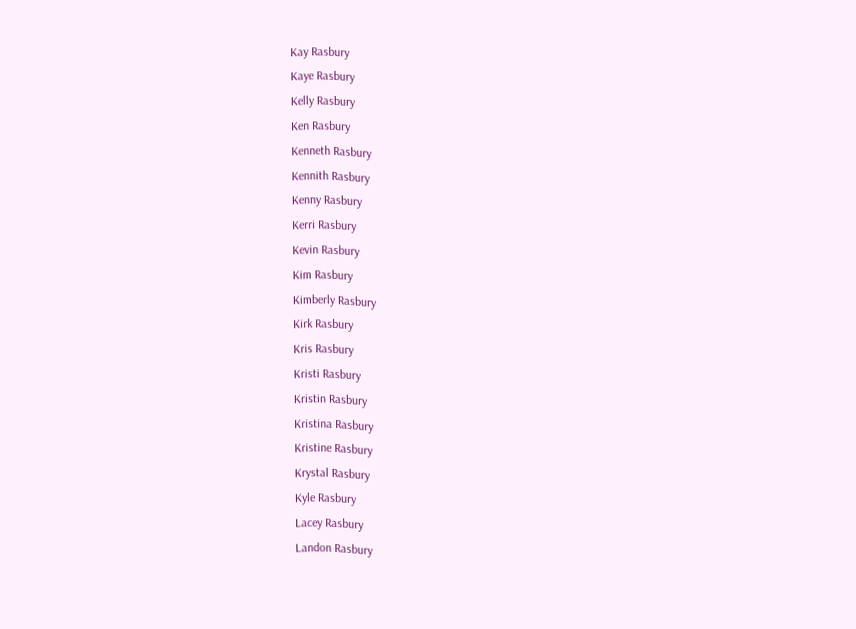Kay Rasbury
Kaye Rasbury
Kelly Rasbury
Ken Rasbury
Kenneth Rasbury
Kennith Rasbury
Kenny Rasbury
Kerri Rasbury
Kevin Rasbury
Kim Rasbury
Kimberly Rasbury
Kirk Rasbury
Kris Rasbury
Kristi Rasbury
Kristin Rasbury
Kristina Rasbury
Kristine Rasbury
Krystal Rasbury
Kyle Rasbury
Lacey Rasbury
Landon Rasbury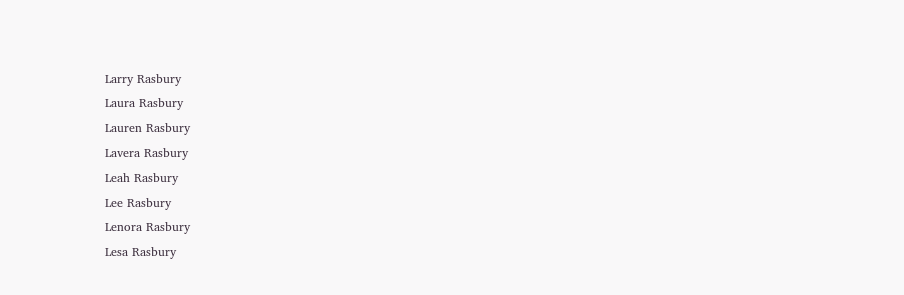Larry Rasbury
Laura Rasbury
Lauren Rasbury
Lavera Rasbury
Leah Rasbury
Lee Rasbury
Lenora Rasbury
Lesa Rasbury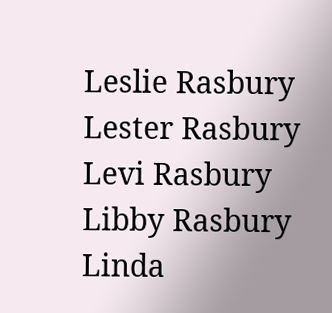Leslie Rasbury
Lester Rasbury
Levi Rasbury
Libby Rasbury
Linda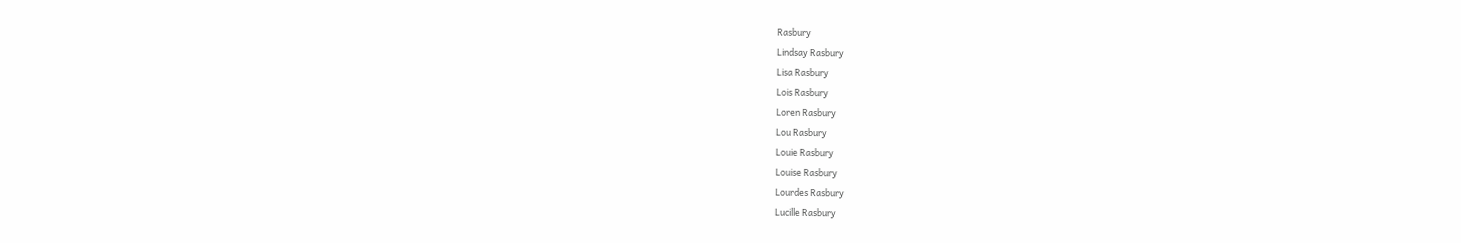Rasbury
Lindsay Rasbury
Lisa Rasbury
Lois Rasbury
Loren Rasbury
Lou Rasbury
Louie Rasbury
Louise Rasbury
Lourdes Rasbury
Lucille Rasbury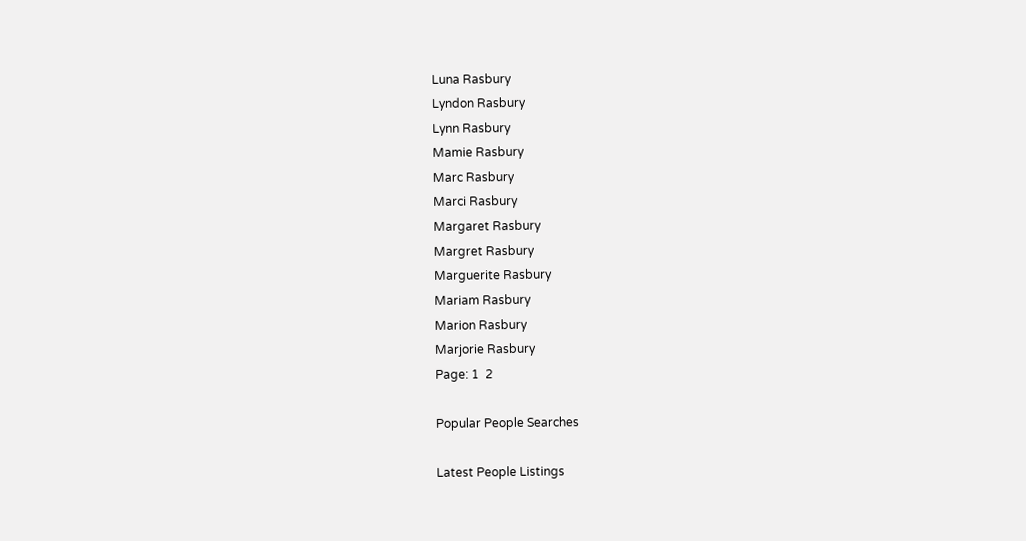Luna Rasbury
Lyndon Rasbury
Lynn Rasbury
Mamie Rasbury
Marc Rasbury
Marci Rasbury
Margaret Rasbury
Margret Rasbury
Marguerite Rasbury
Mariam Rasbury
Marion Rasbury
Marjorie Rasbury
Page: 1  2

Popular People Searches

Latest People Listings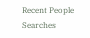Recent People Searches